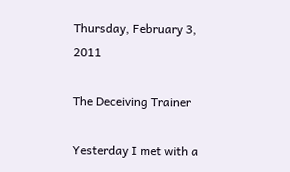Thursday, February 3, 2011

The Deceiving Trainer

Yesterday I met with a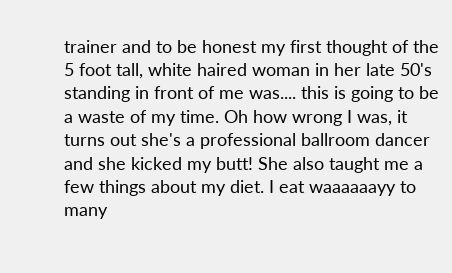trainer and to be honest my first thought of the 5 foot tall, white haired woman in her late 50's standing in front of me was.... this is going to be a waste of my time. Oh how wrong I was, it turns out she's a professional ballroom dancer and she kicked my butt! She also taught me a few things about my diet. I eat waaaaaayy to many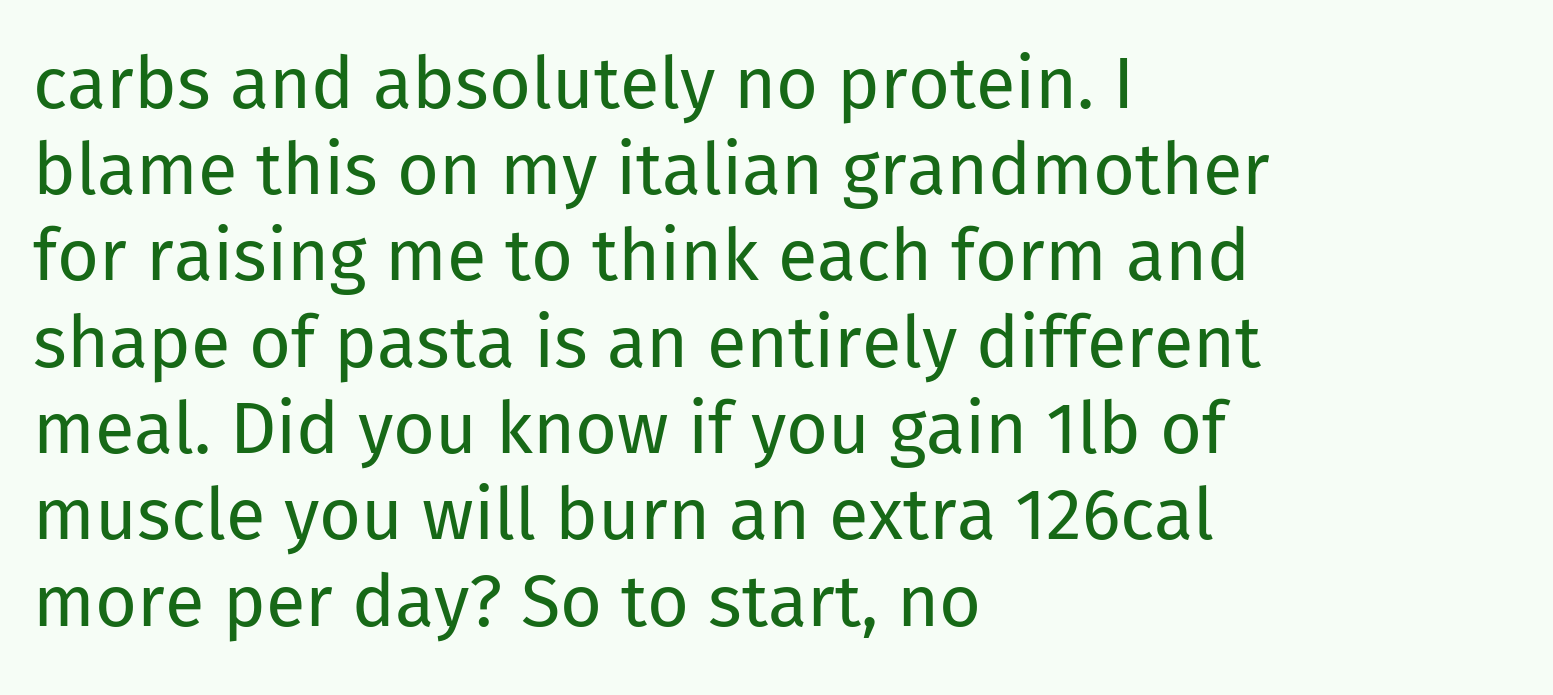carbs and absolutely no protein. I blame this on my italian grandmother for raising me to think each form and shape of pasta is an entirely different meal. Did you know if you gain 1lb of muscle you will burn an extra 126cal more per day? So to start, no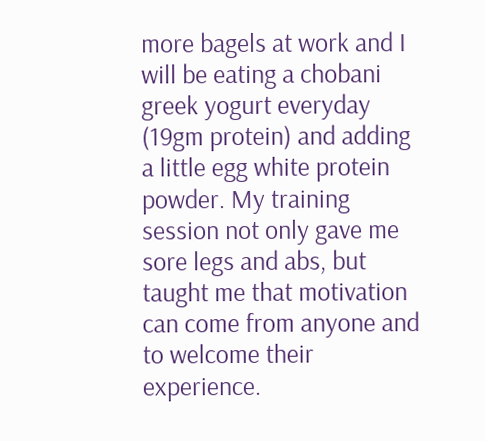more bagels at work and I will be eating a chobani greek yogurt everyday (19gm protein) and adding a little egg white protein powder. My training session not only gave me sore legs and abs, but taught me that motivation can come from anyone and to welcome their experience.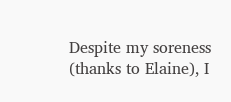Despite my soreness (thanks to Elaine), I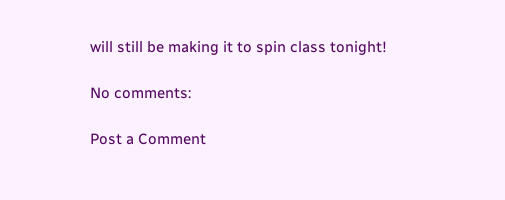will still be making it to spin class tonight!

No comments:

Post a Comment